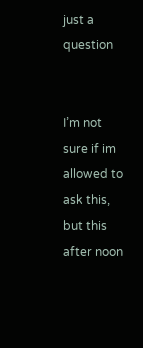just a question


I’m not sure if im allowed to ask this, but this after noon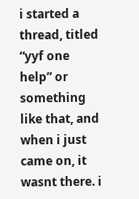i started a thread, titled “yyf one help” or something like that, and when i just came on, it wasnt there. i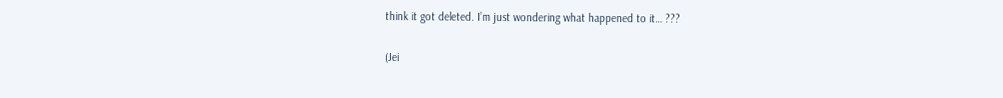think it got deleted. I’m just wondering what happened to it… ???

(Jei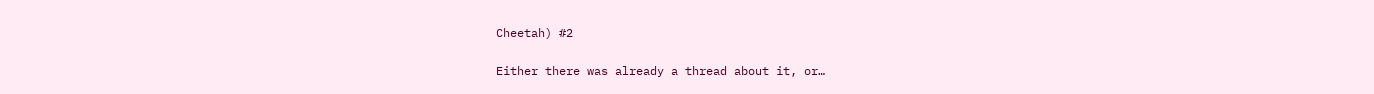Cheetah) #2

Either there was already a thread about it, or…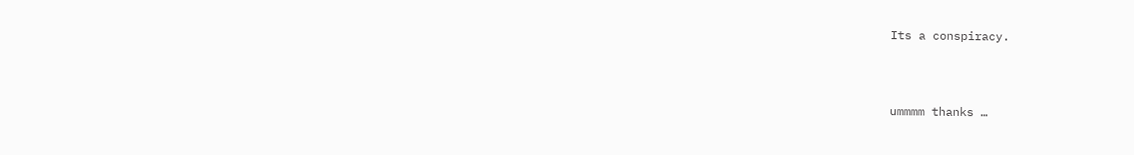Its a conspiracy.



ummmm thanks …